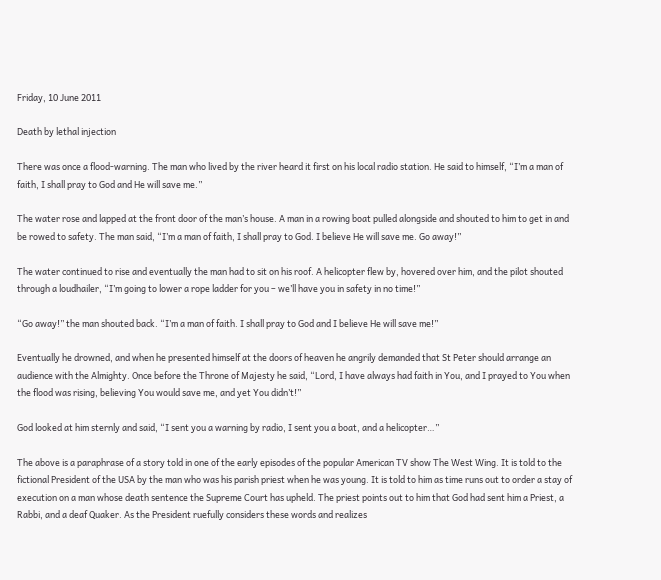Friday, 10 June 2011

Death by lethal injection

There was once a flood-warning. The man who lived by the river heard it first on his local radio station. He said to himself, “I’m a man of faith, I shall pray to God and He will save me.”

The water rose and lapped at the front door of the man’s house. A man in a rowing boat pulled alongside and shouted to him to get in and be rowed to safety. The man said, “I’m a man of faith, I shall pray to God. I believe He will save me. Go away!”

The water continued to rise and eventually the man had to sit on his roof. A helicopter flew by, hovered over him, and the pilot shouted through a loudhailer, “I’m going to lower a rope ladder for you – we’ll have you in safety in no time!”

“Go away!” the man shouted back. “I’m a man of faith. I shall pray to God and I believe He will save me!”

Eventually he drowned, and when he presented himself at the doors of heaven he angrily demanded that St Peter should arrange an audience with the Almighty. Once before the Throne of Majesty he said, “Lord, I have always had faith in You, and I prayed to You when the flood was rising, believing You would save me, and yet You didn’t!”

God looked at him sternly and said, “I sent you a warning by radio, I sent you a boat, and a helicopter…”

The above is a paraphrase of a story told in one of the early episodes of the popular American TV show The West Wing. It is told to the fictional President of the USA by the man who was his parish priest when he was young. It is told to him as time runs out to order a stay of execution on a man whose death sentence the Supreme Court has upheld. The priest points out to him that God had sent him a Priest, a Rabbi, and a deaf Quaker. As the President ruefully considers these words and realizes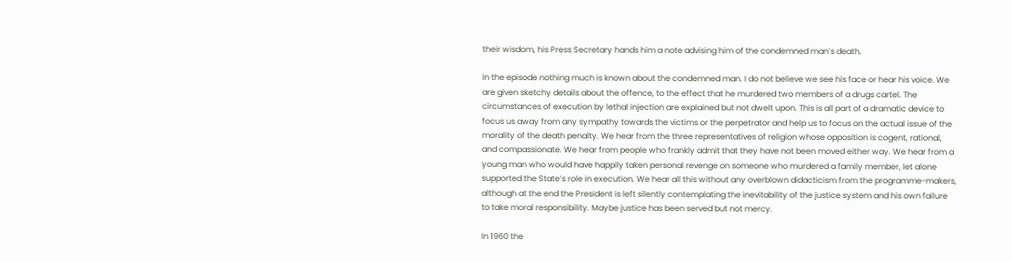their wisdom, his Press Secretary hands him a note advising him of the condemned man’s death.

In the episode nothing much is known about the condemned man. I do not believe we see his face or hear his voice. We are given sketchy details about the offence, to the effect that he murdered two members of a drugs cartel. The circumstances of execution by lethal injection are explained but not dwelt upon. This is all part of a dramatic device to focus us away from any sympathy towards the victims or the perpetrator and help us to focus on the actual issue of the morality of the death penalty. We hear from the three representatives of religion whose opposition is cogent, rational, and compassionate. We hear from people who frankly admit that they have not been moved either way. We hear from a young man who would have happily taken personal revenge on someone who murdered a family member, let alone supported the State’s role in execution. We hear all this without any overblown didacticism from the programme-makers, although at the end the President is left silently contemplating the inevitability of the justice system and his own failure to take moral responsibility. Maybe justice has been served but not mercy.

In 1960 the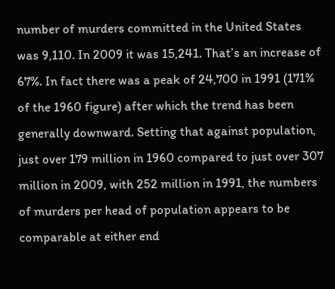number of murders committed in the United States was 9,110. In 2009 it was 15,241. That’s an increase of 67%. In fact there was a peak of 24,700 in 1991 (171% of the 1960 figure) after which the trend has been generally downward. Setting that against population, just over 179 million in 1960 compared to just over 307 million in 2009, with 252 million in 1991, the numbers of murders per head of population appears to be comparable at either end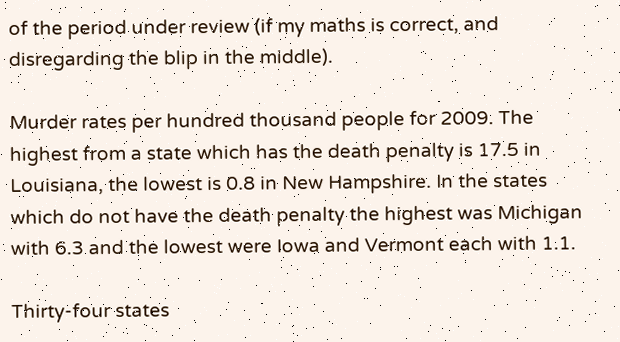of the period under review (if my maths is correct, and disregarding the blip in the middle).

Murder rates per hundred thousand people for 2009. The highest from a state which has the death penalty is 17.5 in Louisiana, the lowest is 0.8 in New Hampshire. In the states which do not have the death penalty the highest was Michigan with 6.3 and the lowest were Iowa and Vermont each with 1.1.

Thirty-four states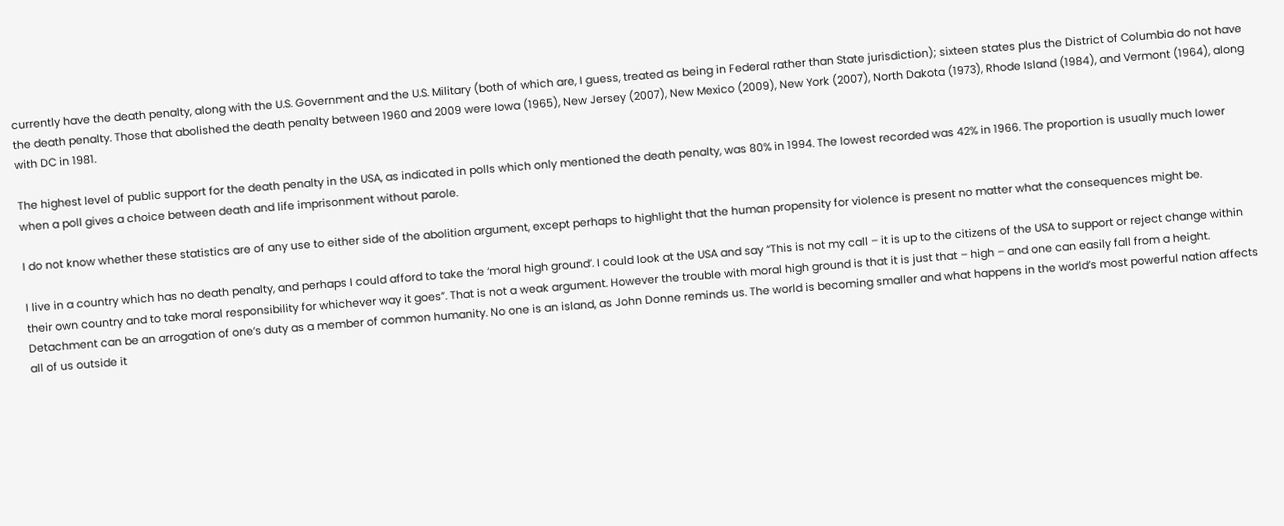currently have the death penalty, along with the U.S. Government and the U.S. Military (both of which are, I guess, treated as being in Federal rather than State jurisdiction); sixteen states plus the District of Columbia do not have the death penalty. Those that abolished the death penalty between 1960 and 2009 were Iowa (1965), New Jersey (2007), New Mexico (2009), New York (2007), North Dakota (1973), Rhode Island (1984), and Vermont (1964), along with DC in 1981.

The highest level of public support for the death penalty in the USA, as indicated in polls which only mentioned the death penalty, was 80% in 1994. The lowest recorded was 42% in 1966. The proportion is usually much lower when a poll gives a choice between death and life imprisonment without parole.

I do not know whether these statistics are of any use to either side of the abolition argument, except perhaps to highlight that the human propensity for violence is present no matter what the consequences might be.

I live in a country which has no death penalty, and perhaps I could afford to take the ‘moral high ground’. I could look at the USA and say “This is not my call – it is up to the citizens of the USA to support or reject change within their own country and to take moral responsibility for whichever way it goes”. That is not a weak argument. However the trouble with moral high ground is that it is just that – high – and one can easily fall from a height. Detachment can be an arrogation of one’s duty as a member of common humanity. No one is an island, as John Donne reminds us. The world is becoming smaller and what happens in the world’s most powerful nation affects all of us outside it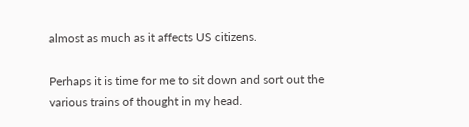almost as much as it affects US citizens.

Perhaps it is time for me to sit down and sort out the various trains of thought in my head.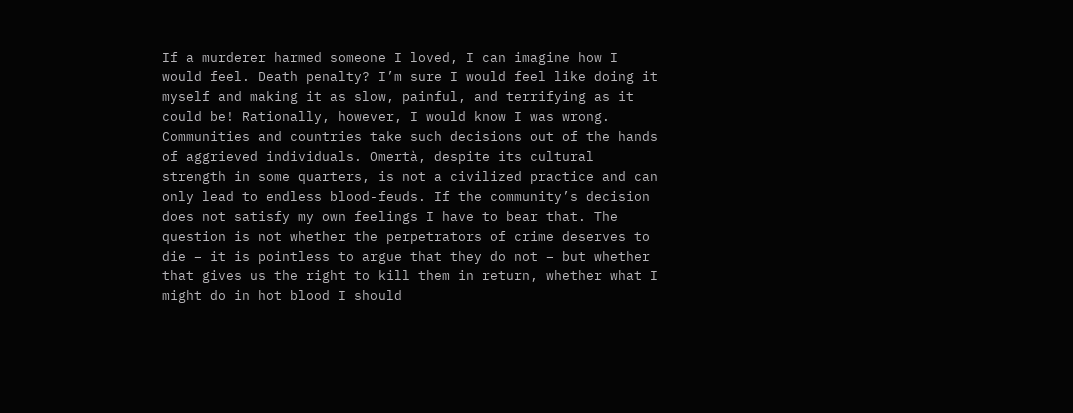If a murderer harmed someone I loved, I can imagine how I would feel. Death penalty? I’m sure I would feel like doing it myself and making it as slow, painful, and terrifying as it could be! Rationally, however, I would know I was wrong. Communities and countries take such decisions out of the hands of aggrieved individuals. Omertà, despite its cultural strength in some quarters, is not a civilized practice and can only lead to endless blood-feuds. If the community’s decision does not satisfy my own feelings I have to bear that. The question is not whether the perpetrators of crime deserves to die – it is pointless to argue that they do not – but whether that gives us the right to kill them in return, whether what I might do in hot blood I should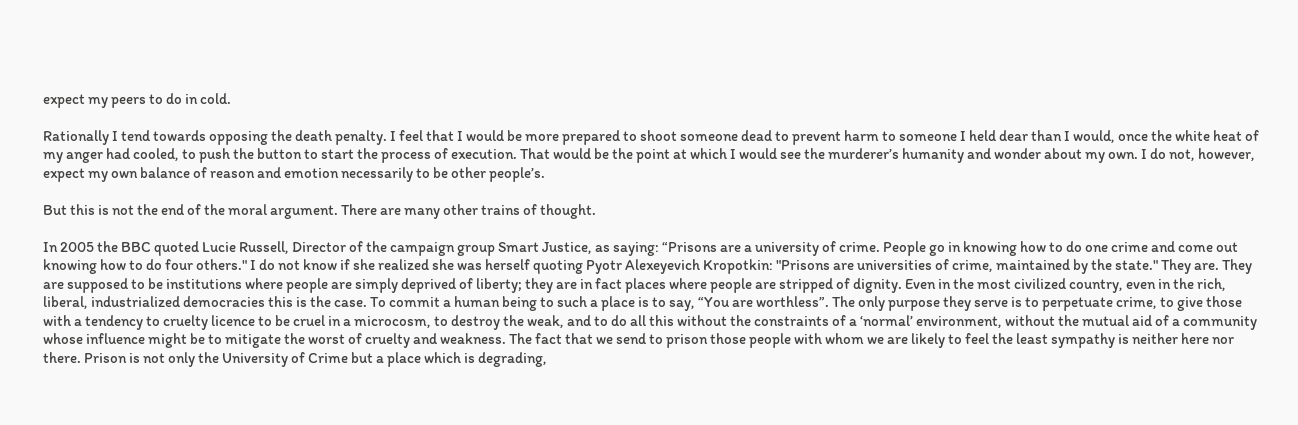expect my peers to do in cold.

Rationally I tend towards opposing the death penalty. I feel that I would be more prepared to shoot someone dead to prevent harm to someone I held dear than I would, once the white heat of my anger had cooled, to push the button to start the process of execution. That would be the point at which I would see the murderer’s humanity and wonder about my own. I do not, however, expect my own balance of reason and emotion necessarily to be other people’s.

But this is not the end of the moral argument. There are many other trains of thought.

In 2005 the BBC quoted Lucie Russell, Director of the campaign group Smart Justice, as saying: “Prisons are a university of crime. People go in knowing how to do one crime and come out knowing how to do four others." I do not know if she realized she was herself quoting Pyotr Alexeyevich Kropotkin: "Prisons are universities of crime, maintained by the state." They are. They are supposed to be institutions where people are simply deprived of liberty; they are in fact places where people are stripped of dignity. Even in the most civilized country, even in the rich, liberal, industrialized democracies this is the case. To commit a human being to such a place is to say, “You are worthless”. The only purpose they serve is to perpetuate crime, to give those with a tendency to cruelty licence to be cruel in a microcosm, to destroy the weak, and to do all this without the constraints of a ‘normal’ environment, without the mutual aid of a community whose influence might be to mitigate the worst of cruelty and weakness. The fact that we send to prison those people with whom we are likely to feel the least sympathy is neither here nor there. Prison is not only the University of Crime but a place which is degrading,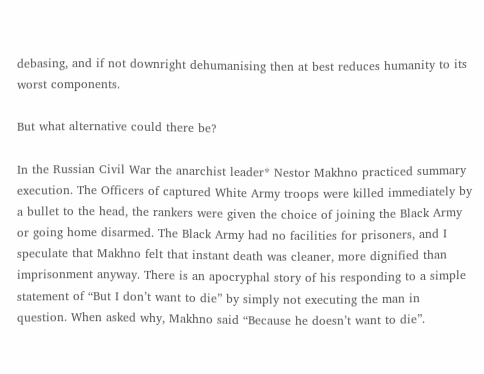debasing, and if not downright dehumanising then at best reduces humanity to its worst components.

But what alternative could there be?

In the Russian Civil War the anarchist leader* Nestor Makhno practiced summary execution. The Officers of captured White Army troops were killed immediately by a bullet to the head, the rankers were given the choice of joining the Black Army or going home disarmed. The Black Army had no facilities for prisoners, and I speculate that Makhno felt that instant death was cleaner, more dignified than imprisonment anyway. There is an apocryphal story of his responding to a simple statement of “But I don’t want to die” by simply not executing the man in question. When asked why, Makhno said “Because he doesn’t want to die”.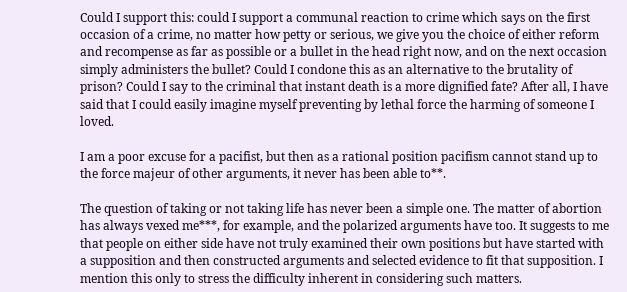Could I support this: could I support a communal reaction to crime which says on the first occasion of a crime, no matter how petty or serious, we give you the choice of either reform and recompense as far as possible or a bullet in the head right now, and on the next occasion simply administers the bullet? Could I condone this as an alternative to the brutality of prison? Could I say to the criminal that instant death is a more dignified fate? After all, I have said that I could easily imagine myself preventing by lethal force the harming of someone I loved.

I am a poor excuse for a pacifist, but then as a rational position pacifism cannot stand up to the force majeur of other arguments, it never has been able to**.

The question of taking or not taking life has never been a simple one. The matter of abortion has always vexed me***, for example, and the polarized arguments have too. It suggests to me that people on either side have not truly examined their own positions but have started with a supposition and then constructed arguments and selected evidence to fit that supposition. I mention this only to stress the difficulty inherent in considering such matters.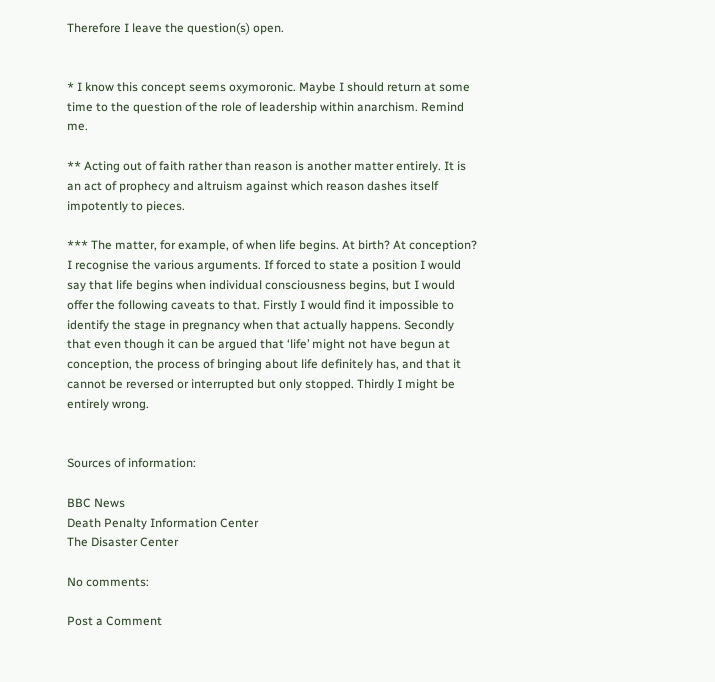Therefore I leave the question(s) open.


* I know this concept seems oxymoronic. Maybe I should return at some time to the question of the role of leadership within anarchism. Remind me.

** Acting out of faith rather than reason is another matter entirely. It is an act of prophecy and altruism against which reason dashes itself impotently to pieces.

*** The matter, for example, of when life begins. At birth? At conception? I recognise the various arguments. If forced to state a position I would say that life begins when individual consciousness begins, but I would offer the following caveats to that. Firstly I would find it impossible to identify the stage in pregnancy when that actually happens. Secondly that even though it can be argued that ‘life’ might not have begun at conception, the process of bringing about life definitely has, and that it cannot be reversed or interrupted but only stopped. Thirdly I might be entirely wrong.


Sources of information:

BBC News
Death Penalty Information Center
The Disaster Center

No comments:

Post a Comment